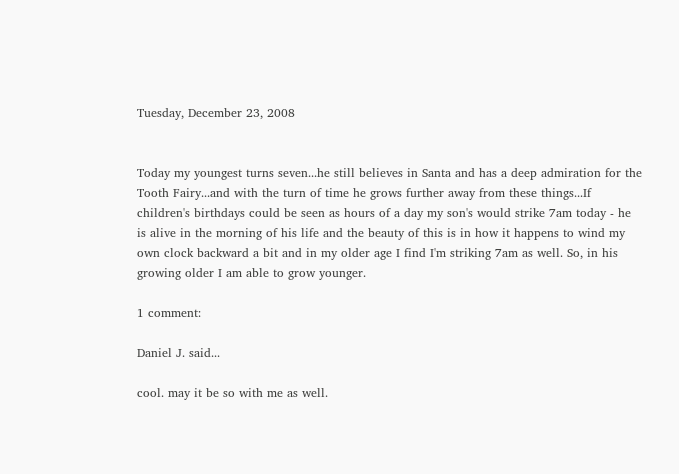Tuesday, December 23, 2008


Today my youngest turns seven...he still believes in Santa and has a deep admiration for the Tooth Fairy...and with the turn of time he grows further away from these things...If children's birthdays could be seen as hours of a day my son's would strike 7am today - he is alive in the morning of his life and the beauty of this is in how it happens to wind my own clock backward a bit and in my older age I find I'm striking 7am as well. So, in his growing older I am able to grow younger.

1 comment:

Daniel J. said...

cool. may it be so with me as well.